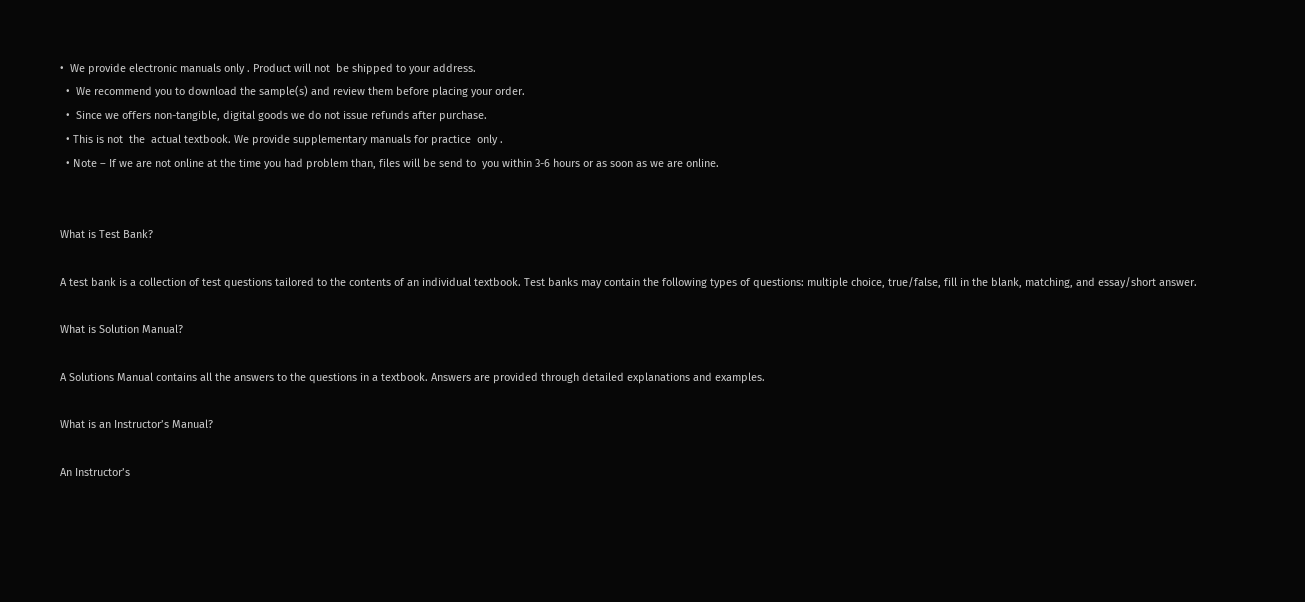•  We provide electronic manuals only . Product will not  be shipped to your address.
  •  We recommend you to download the sample(s) and review them before placing your order.
  •  Since we offers non-tangible, digital goods we do not issue refunds after purchase.
  • This is not  the  actual textbook. We provide supplementary manuals for practice  only .
  • Note – If we are not online at the time you had problem than, files will be send to  you within 3-6 hours or as soon as we are online.


What is Test Bank?

A test bank is a collection of test questions tailored to the contents of an individual textbook. Test banks may contain the following types of questions: multiple choice, true/false, fill in the blank, matching, and essay/short answer.

What is Solution Manual?

A Solutions Manual contains all the answers to the questions in a textbook. Answers are provided through detailed explanations and examples.

What is an Instructor’s Manual?

An Instructor’s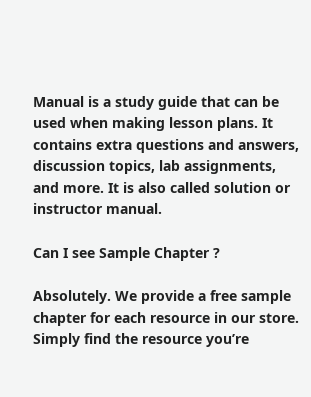Manual is a study guide that can be used when making lesson plans. It contains extra questions and answers, discussion topics, lab assignments, and more. It is also called solution or instructor manual.

Can I see Sample Chapter ?

Absolutely. We provide a free sample chapter for each resource in our store. Simply find the resource you’re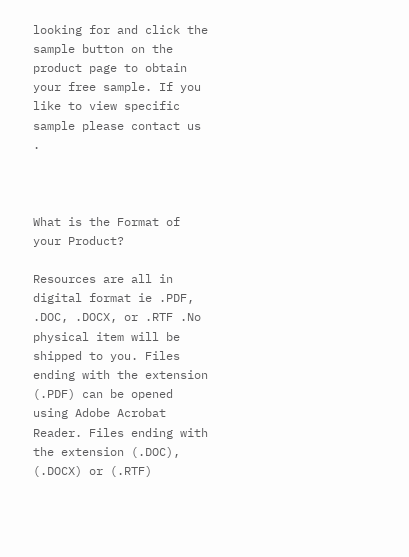looking for and click the sample button on the product page to obtain your free sample. If you like to view specific sample please contact us .



What is the Format of your Product?

Resources are all in digital format ie .PDF, .DOC, .DOCX, or .RTF .No physical item will be shipped to you. Files ending with the extension (.PDF) can be opened using Adobe Acrobat Reader. Files ending with the extension (.DOC), (.DOCX) or (.RTF)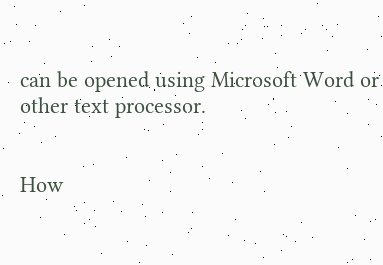can be opened using Microsoft Word or other text processor.


How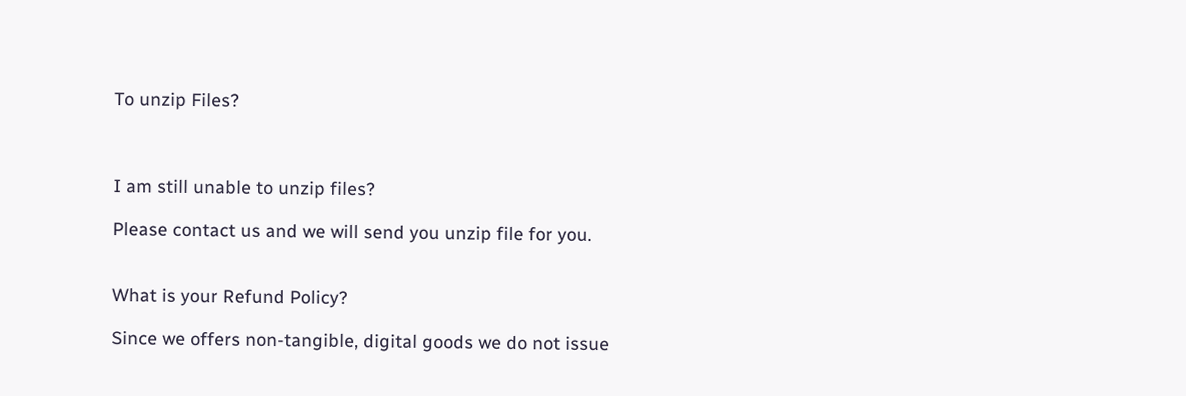To unzip Files?



I am still unable to unzip files?

Please contact us and we will send you unzip file for you.


What is your Refund Policy?

Since we offers non-tangible, digital goods we do not issue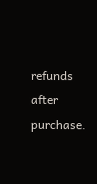refunds after purchase.